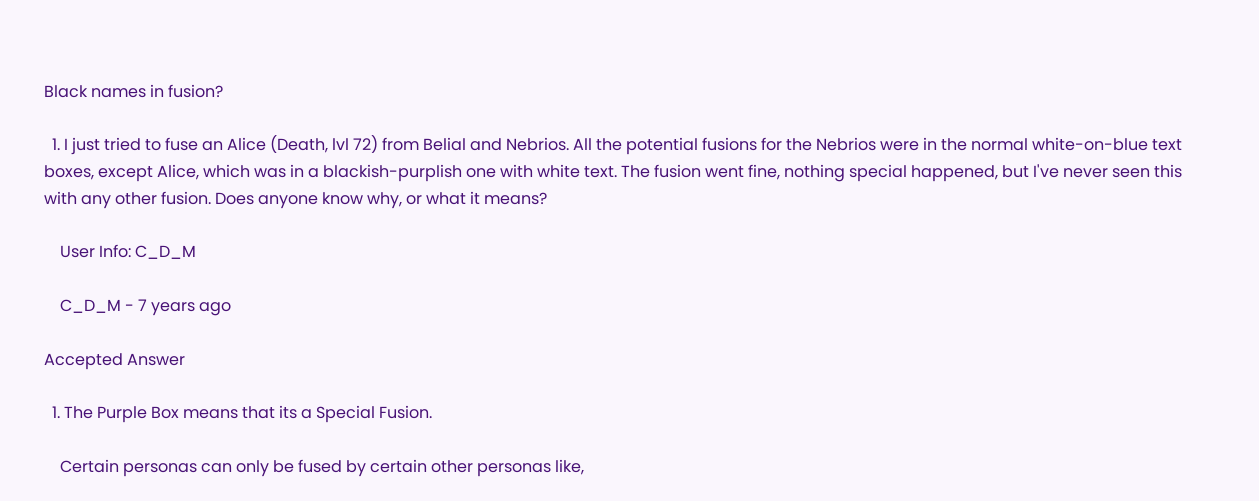Black names in fusion?

  1. I just tried to fuse an Alice (Death, lvl 72) from Belial and Nebrios. All the potential fusions for the Nebrios were in the normal white-on-blue text boxes, except Alice, which was in a blackish-purplish one with white text. The fusion went fine, nothing special happened, but I've never seen this with any other fusion. Does anyone know why, or what it means?

    User Info: C_D_M

    C_D_M - 7 years ago

Accepted Answer

  1. The Purple Box means that its a Special Fusion.

    Certain personas can only be fused by certain other personas like,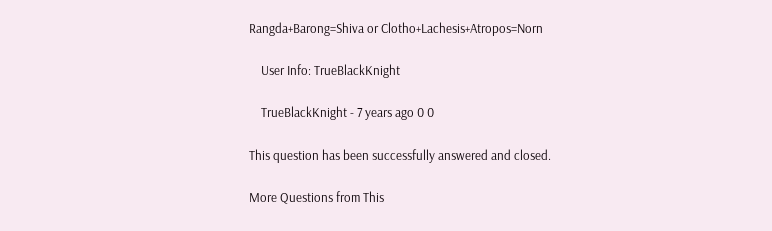Rangda+Barong=Shiva or Clotho+Lachesis+Atropos=Norn

    User Info: TrueBlackKnight

    TrueBlackKnight - 7 years ago 0 0

This question has been successfully answered and closed.

More Questions from This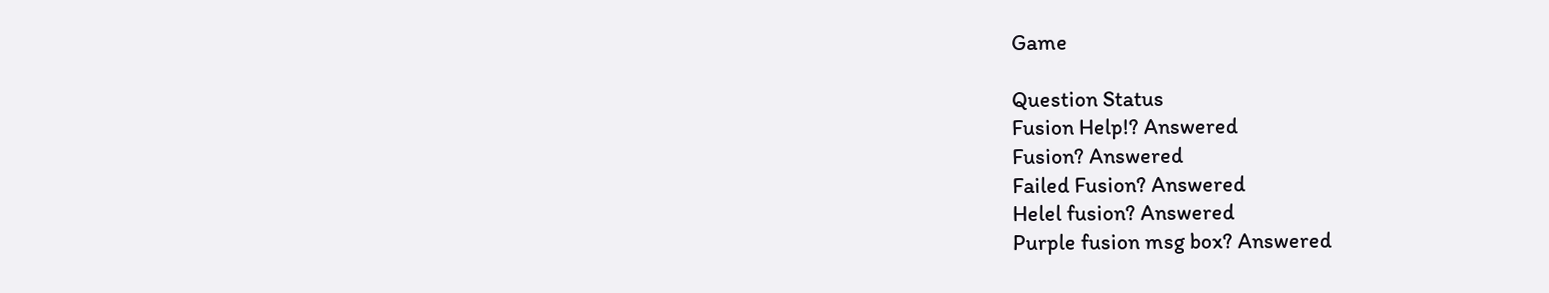Game

Question Status
Fusion Help!? Answered
Fusion? Answered
Failed Fusion? Answered
Helel fusion? Answered
Purple fusion msg box? Answered